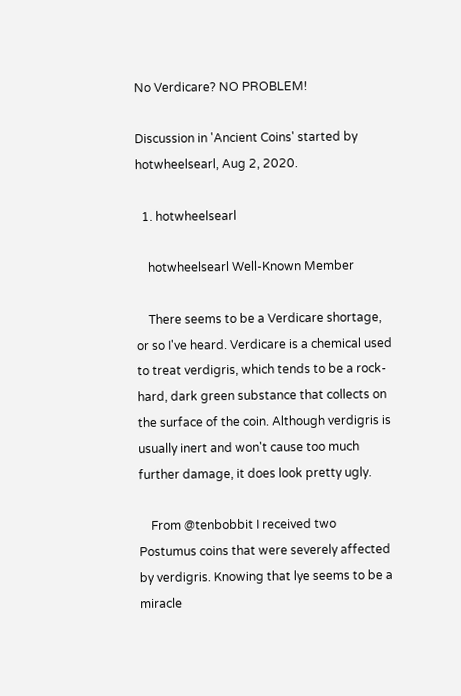No Verdicare? NO PROBLEM!

Discussion in 'Ancient Coins' started by hotwheelsearl, Aug 2, 2020.

  1. hotwheelsearl

    hotwheelsearl Well-Known Member

    There seems to be a Verdicare shortage, or so I've heard. Verdicare is a chemical used to treat verdigris, which tends to be a rock-hard, dark green substance that collects on the surface of the coin. Although verdigris is usually inert and won't cause too much further damage, it does look pretty ugly.

    From @tenbobbit I received two Postumus coins that were severely affected by verdigris. Knowing that lye seems to be a miracle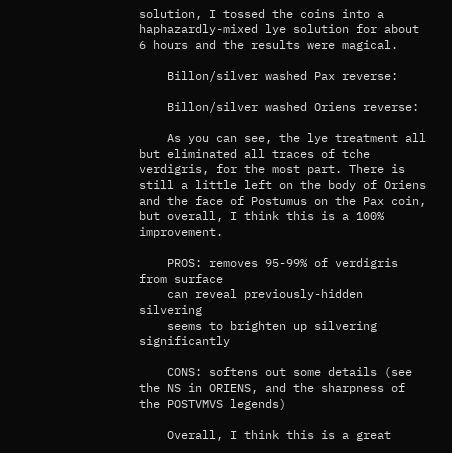solution, I tossed the coins into a haphazardly-mixed lye solution for about 6 hours and the results were magical.

    Billon/silver washed Pax reverse:

    Billon/silver washed Oriens reverse:

    As you can see, the lye treatment all but eliminated all traces of tche verdigris, for the most part. There is still a little left on the body of Oriens and the face of Postumus on the Pax coin, but overall, I think this is a 100% improvement.

    PROS: removes 95-99% of verdigris from surface
    can reveal previously-hidden silvering
    seems to brighten up silvering significantly

    CONS: softens out some details (see the NS in ORIENS, and the sharpness of the POSTVMVS legends)

    Overall, I think this is a great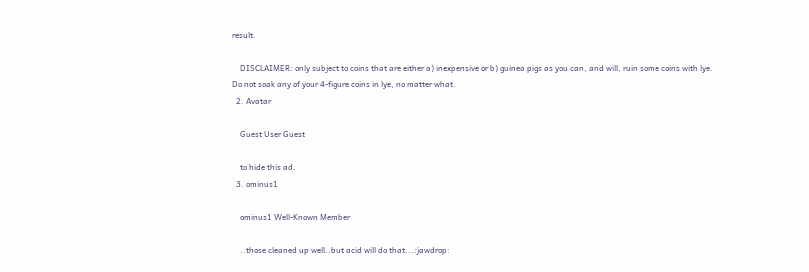result.

    DISCLAIMER: only subject to coins that are either a) inexpensive or b) guinea pigs as you can, and will, ruin some coins with lye. Do not soak any of your 4-figure coins in lye, no matter what.
  2. Avatar

    Guest User Guest

    to hide this ad.
  3. ominus1

    ominus1 Well-Known Member

    ..those cleaned up well..but acid will do that...:jawdrop: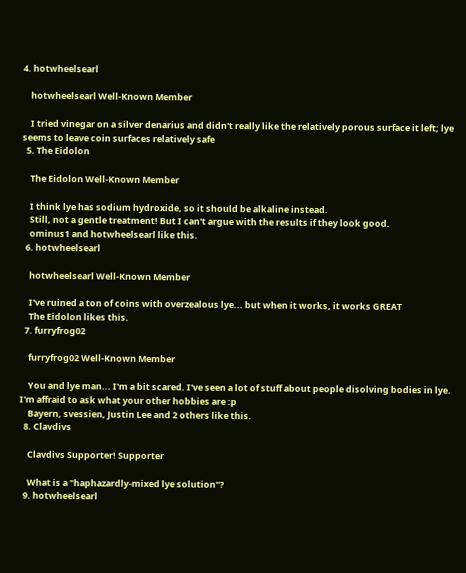4. hotwheelsearl

    hotwheelsearl Well-Known Member

    I tried vinegar on a silver denarius and didn't really like the relatively porous surface it left; lye seems to leave coin surfaces relatively safe
  5. The Eidolon

    The Eidolon Well-Known Member

    I think lye has sodium hydroxide, so it should be alkaline instead.
    Still, not a gentle treatment! But I can't argue with the results if they look good.
    ominus1 and hotwheelsearl like this.
  6. hotwheelsearl

    hotwheelsearl Well-Known Member

    I've ruined a ton of coins with overzealous lye... but when it works, it works GREAT
    The Eidolon likes this.
  7. furryfrog02

    furryfrog02 Well-Known Member

    You and lye man... I'm a bit scared. I've seen a lot of stuff about people disolving bodies in lye. I'm affraid to ask what your other hobbies are :p
    Bayern, svessien, Justin Lee and 2 others like this.
  8. Clavdivs

    Clavdivs Supporter! Supporter

    What is a "haphazardly-mixed lye solution"?
  9. hotwheelsearl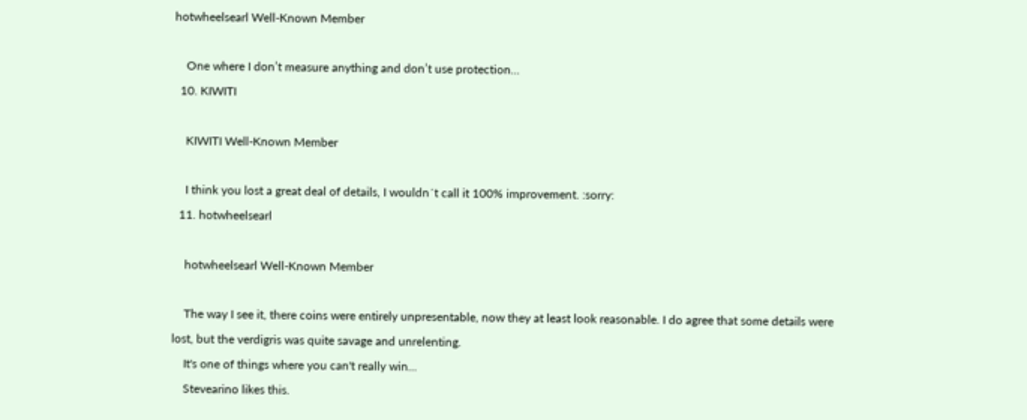hotwheelsearl Well-Known Member

    One where I don’t measure anything and don’t use protection...
  10. KIWITI

    KIWITI Well-Known Member

    I think you lost a great deal of details, I wouldn´t call it 100% improvement. :sorry:
  11. hotwheelsearl

    hotwheelsearl Well-Known Member

    The way I see it, there coins were entirely unpresentable, now they at least look reasonable. I do agree that some details were lost, but the verdigris was quite savage and unrelenting.
    It's one of things where you can't really win...
    Stevearino likes this.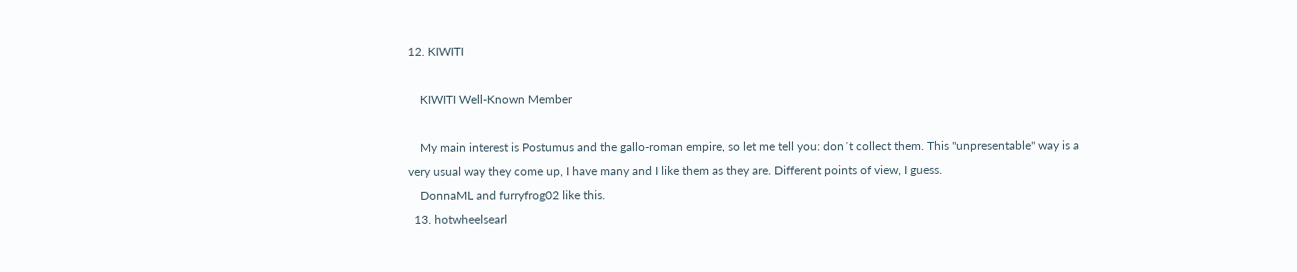12. KIWITI

    KIWITI Well-Known Member

    My main interest is Postumus and the gallo-roman empire, so let me tell you: don´t collect them. This "unpresentable" way is a very usual way they come up, I have many and I like them as they are. Different points of view, I guess.
    DonnaML and furryfrog02 like this.
  13. hotwheelsearl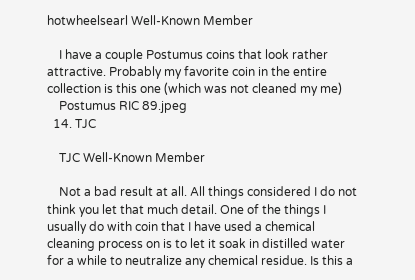hotwheelsearl Well-Known Member

    I have a couple Postumus coins that look rather attractive. Probably my favorite coin in the entire collection is this one (which was not cleaned my me)
    Postumus RIC 89.jpeg
  14. TJC

    TJC Well-Known Member

    Not a bad result at all. All things considered I do not think you let that much detail. One of the things I usually do with coin that I have used a chemical cleaning process on is to let it soak in distilled water for a while to neutralize any chemical residue. Is this a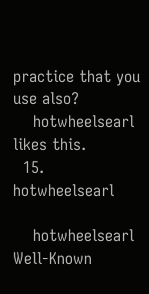practice that you use also?
    hotwheelsearl likes this.
  15. hotwheelsearl

    hotwheelsearl Well-Known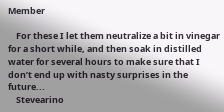Member

    For these I let them neutralize a bit in vinegar for a short while, and then soak in distilled water for several hours to make sure that I don’t end up with nasty surprises in the future...
    Stevearino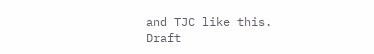and TJC like this.
Draft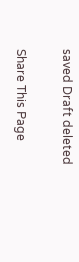saved Draft deleted

Share This Page